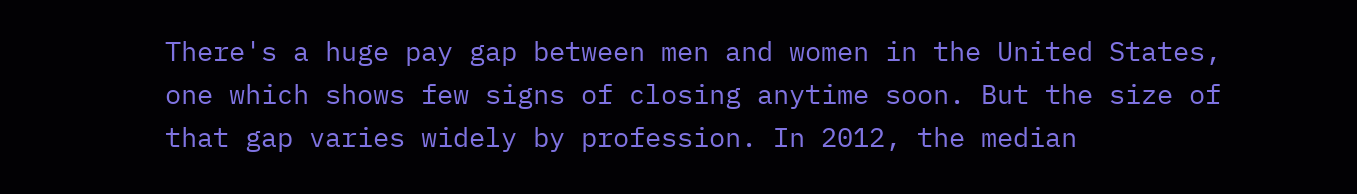There's a huge pay gap between men and women in the United States, one which shows few signs of closing anytime soon. But the size of that gap varies widely by profession. In 2012, the median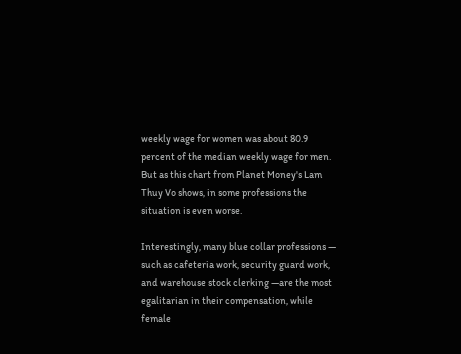weekly wage for women was about 80.9 percent of the median weekly wage for men. But as this chart from Planet Money's Lam Thuy Vo shows, in some professions the situation is even worse.

Interestingly, many blue collar professions — such as cafeteria work, security guard work, and warehouse stock clerking —are the most egalitarian in their compensation, while female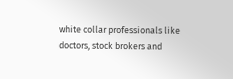white collar professionals like doctors, stock brokers and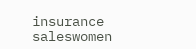insurance saleswomen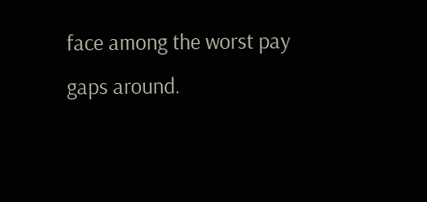face among the worst pay gaps around.